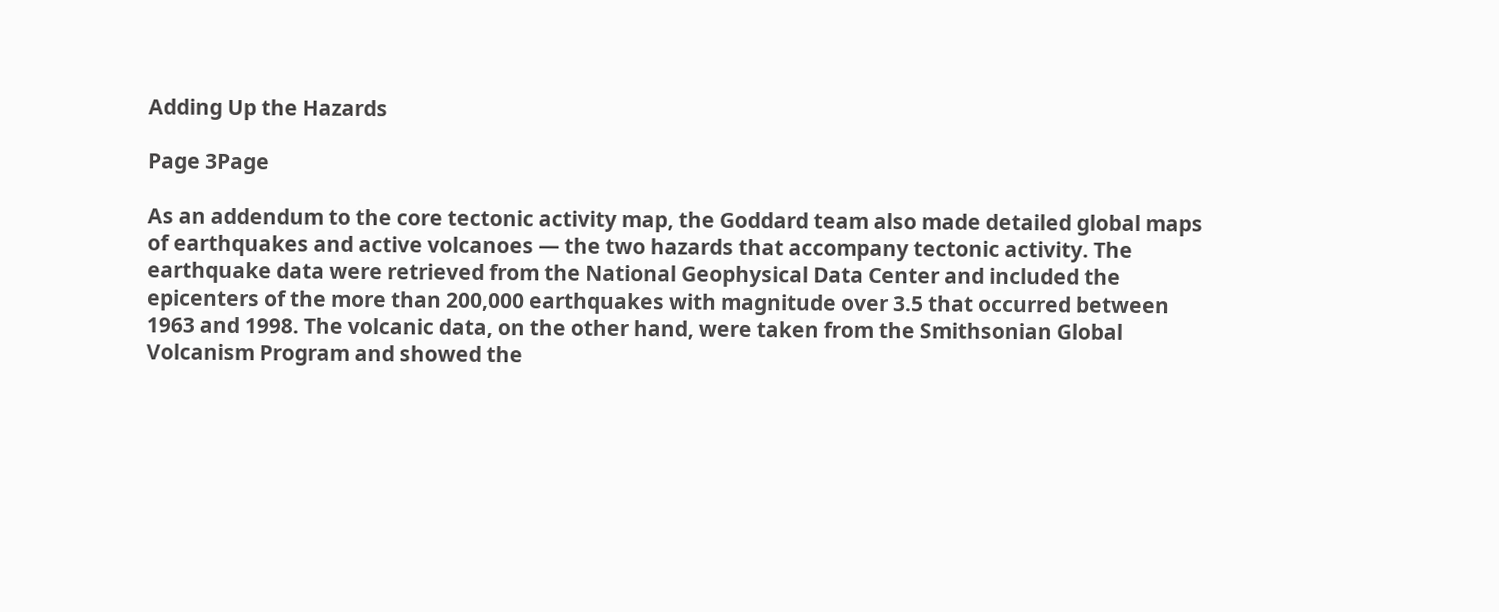Adding Up the Hazards

Page 3Page

As an addendum to the core tectonic activity map, the Goddard team also made detailed global maps of earthquakes and active volcanoes — the two hazards that accompany tectonic activity. The earthquake data were retrieved from the National Geophysical Data Center and included the epicenters of the more than 200,000 earthquakes with magnitude over 3.5 that occurred between 1963 and 1998. The volcanic data, on the other hand, were taken from the Smithsonian Global Volcanism Program and showed the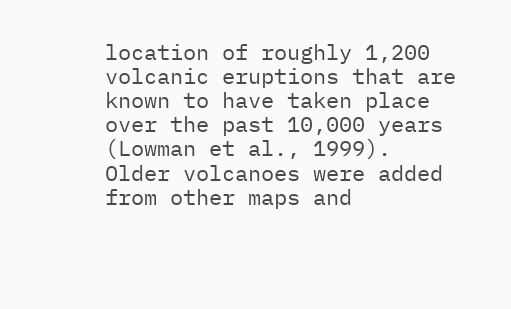location of roughly 1,200 volcanic eruptions that are known to have taken place over the past 10,000 years (Lowman et al., 1999). Older volcanoes were added from other maps and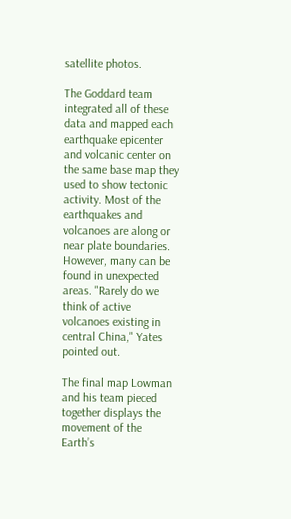satellite photos.

The Goddard team integrated all of these data and mapped each earthquake epicenter and volcanic center on the same base map they used to show tectonic activity. Most of the earthquakes and volcanoes are along or near plate boundaries. However, many can be found in unexpected areas. "Rarely do we think of active volcanoes existing in central China," Yates pointed out.

The final map Lowman and his team pieced together displays the movement of the Earth’s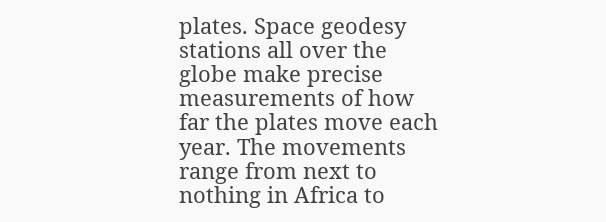plates. Space geodesy stations all over the globe make precise measurements of how far the plates move each year. The movements range from next to nothing in Africa to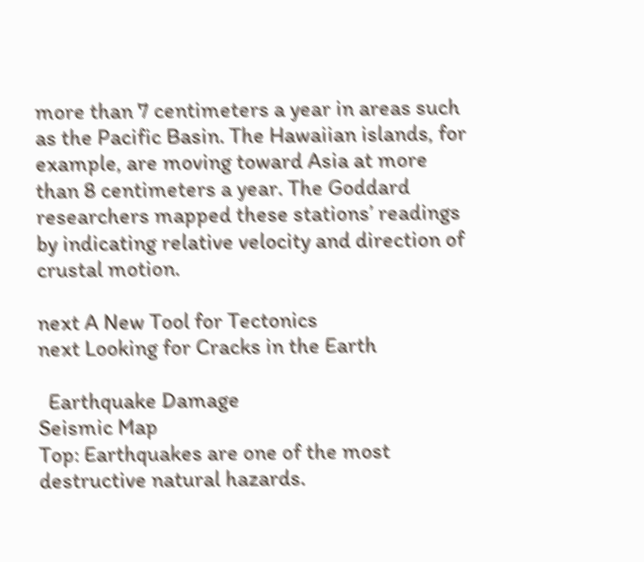more than 7 centimeters a year in areas such as the Pacific Basin. The Hawaiian islands, for example, are moving toward Asia at more than 8 centimeters a year. The Goddard researchers mapped these stations’ readings by indicating relative velocity and direction of crustal motion.

next A New Tool for Tectonics
next Looking for Cracks in the Earth

  Earthquake Damage
Seismic Map
Top: Earthquakes are one of the most destructive natural hazards.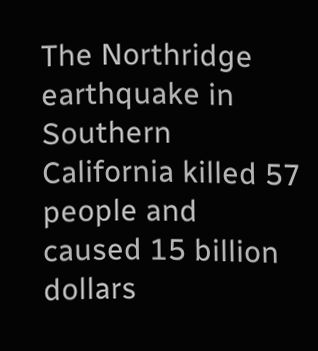The Northridge earthquake in Southern California killed 57 people and caused 15 billion dollars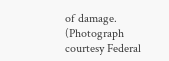of damage. (Photograph courtesy Federal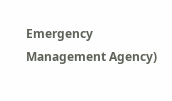Emergency Management Agency)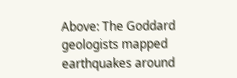Above: The Goddard geologists mapped earthquakes around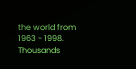the world from 1963 - 1998. Thousands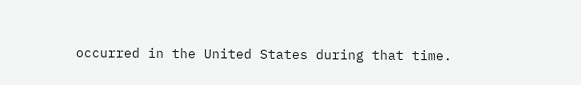occurred in the United States during that time.